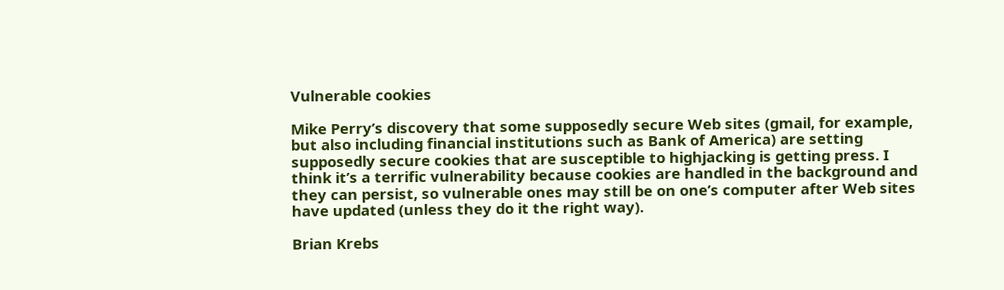Vulnerable cookies

Mike Perry’s discovery that some supposedly secure Web sites (gmail, for example, but also including financial institutions such as Bank of America) are setting supposedly secure cookies that are susceptible to highjacking is getting press. I think it’s a terrific vulnerability because cookies are handled in the background and they can persist, so vulnerable ones may still be on one’s computer after Web sites have updated (unless they do it the right way).

Brian Krebs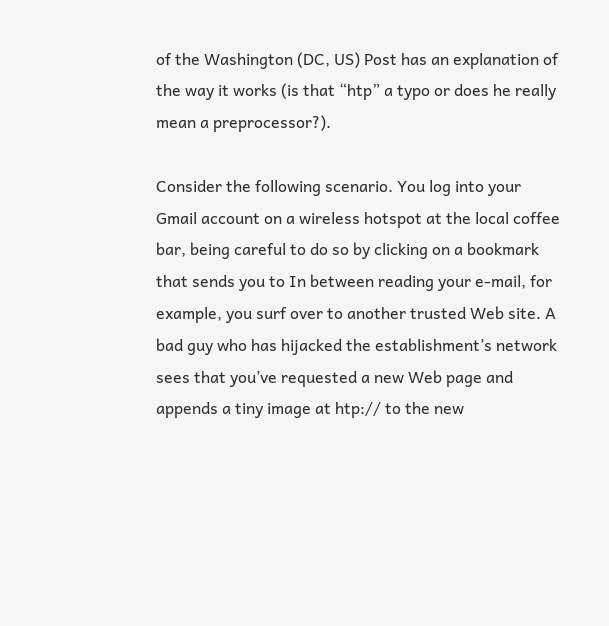of the Washington (DC, US) Post has an explanation of the way it works (is that “htp” a typo or does he really mean a preprocessor?).

Consider the following scenario. You log into your Gmail account on a wireless hotspot at the local coffee bar, being careful to do so by clicking on a bookmark that sends you to In between reading your e-mail, for example, you surf over to another trusted Web site. A bad guy who has hijacked the establishment’s network sees that you’ve requested a new Web page and appends a tiny image at htp:// to the new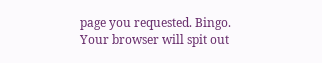page you requested. Bingo. Your browser will spit out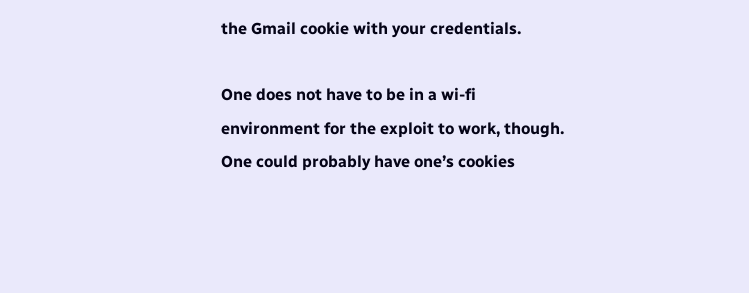the Gmail cookie with your credentials.

One does not have to be in a wi-fi environment for the exploit to work, though. One could probably have one’s cookies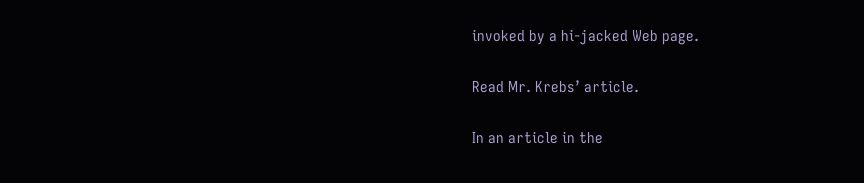invoked by a hi-jacked Web page.

Read Mr. Krebs’ article.

In an article in the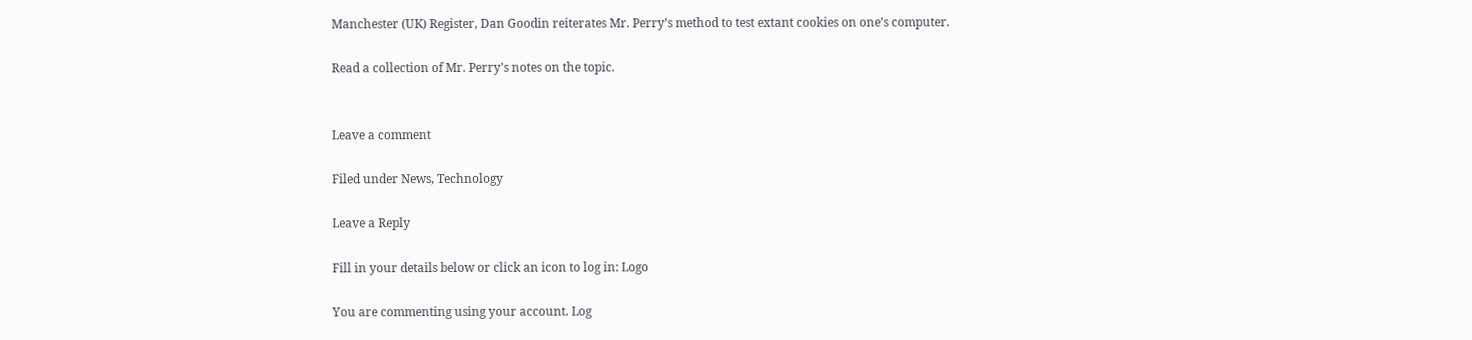Manchester (UK) Register, Dan Goodin reiterates Mr. Perry’s method to test extant cookies on one’s computer.

Read a collection of Mr. Perry’s notes on the topic.


Leave a comment

Filed under News, Technology

Leave a Reply

Fill in your details below or click an icon to log in: Logo

You are commenting using your account. Log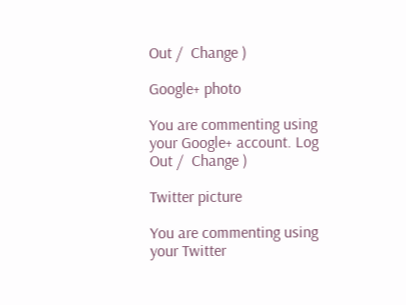Out /  Change )

Google+ photo

You are commenting using your Google+ account. Log Out /  Change )

Twitter picture

You are commenting using your Twitter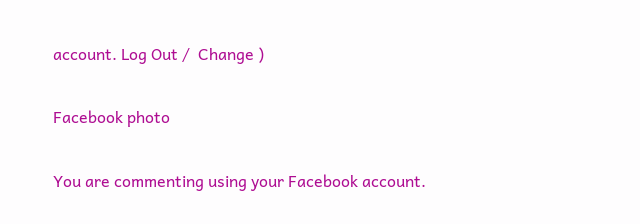account. Log Out /  Change )

Facebook photo

You are commenting using your Facebook account.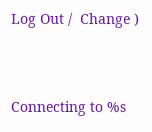Log Out /  Change )


Connecting to %s